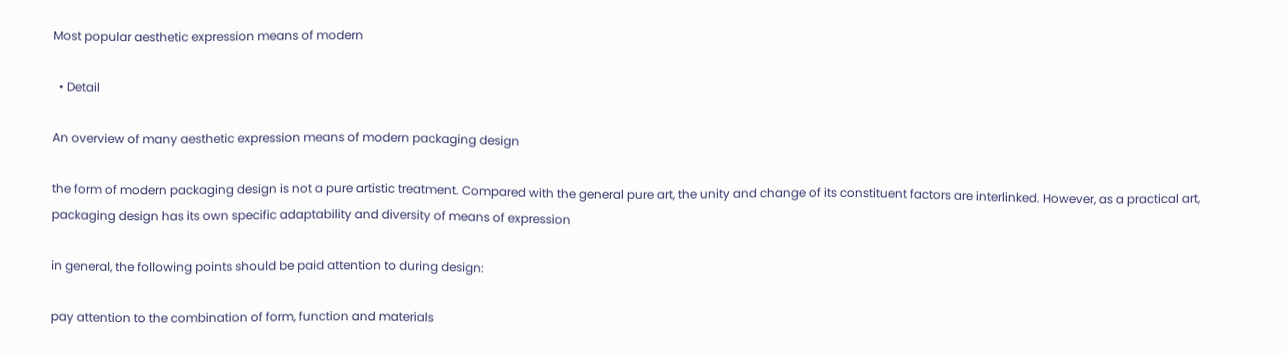Most popular aesthetic expression means of modern

  • Detail

An overview of many aesthetic expression means of modern packaging design

the form of modern packaging design is not a pure artistic treatment. Compared with the general pure art, the unity and change of its constituent factors are interlinked. However, as a practical art, packaging design has its own specific adaptability and diversity of means of expression

in general, the following points should be paid attention to during design:

pay attention to the combination of form, function and materials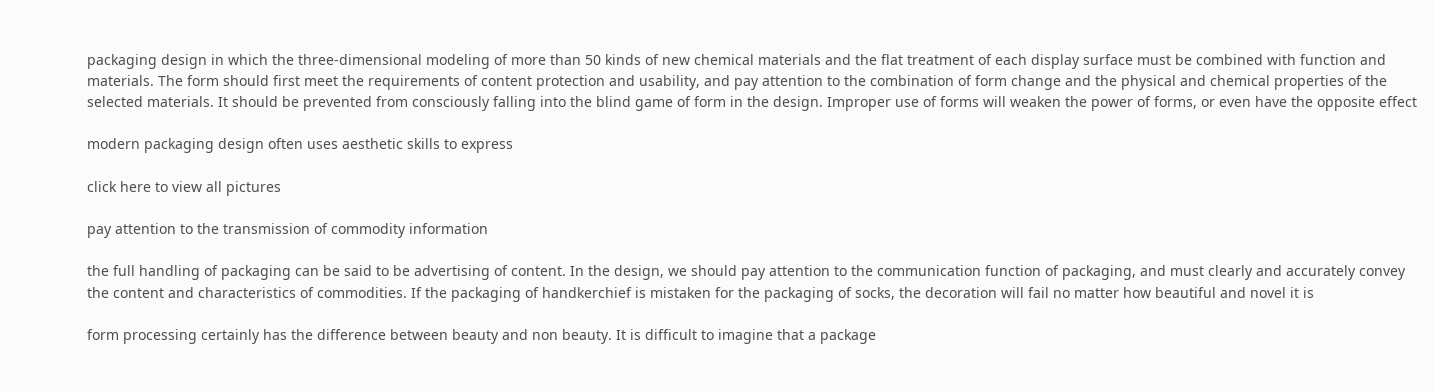packaging design in which the three-dimensional modeling of more than 50 kinds of new chemical materials and the flat treatment of each display surface must be combined with function and materials. The form should first meet the requirements of content protection and usability, and pay attention to the combination of form change and the physical and chemical properties of the selected materials. It should be prevented from consciously falling into the blind game of form in the design. Improper use of forms will weaken the power of forms, or even have the opposite effect

modern packaging design often uses aesthetic skills to express

click here to view all pictures

pay attention to the transmission of commodity information

the full handling of packaging can be said to be advertising of content. In the design, we should pay attention to the communication function of packaging, and must clearly and accurately convey the content and characteristics of commodities. If the packaging of handkerchief is mistaken for the packaging of socks, the decoration will fail no matter how beautiful and novel it is

form processing certainly has the difference between beauty and non beauty. It is difficult to imagine that a package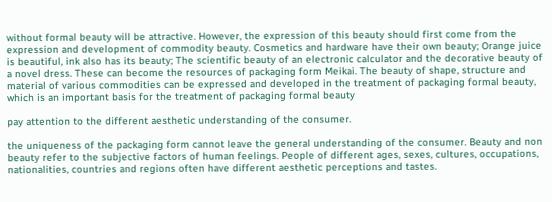without formal beauty will be attractive. However, the expression of this beauty should first come from the expression and development of commodity beauty. Cosmetics and hardware have their own beauty; Orange juice is beautiful, ink also has its beauty; The scientific beauty of an electronic calculator and the decorative beauty of a novel dress. These can become the resources of packaging form Meikai. The beauty of shape, structure and material of various commodities can be expressed and developed in the treatment of packaging formal beauty, which is an important basis for the treatment of packaging formal beauty

pay attention to the different aesthetic understanding of the consumer.

the uniqueness of the packaging form cannot leave the general understanding of the consumer. Beauty and non beauty refer to the subjective factors of human feelings. People of different ages, sexes, cultures, occupations, nationalities, countries and regions often have different aesthetic perceptions and tastes.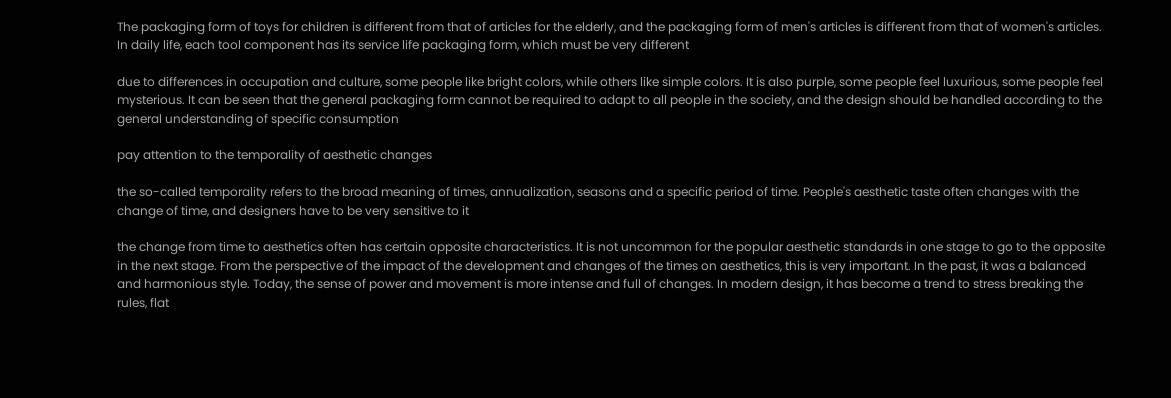The packaging form of toys for children is different from that of articles for the elderly, and the packaging form of men's articles is different from that of women's articles. In daily life, each tool component has its service life packaging form, which must be very different

due to differences in occupation and culture, some people like bright colors, while others like simple colors. It is also purple, some people feel luxurious, some people feel mysterious. It can be seen that the general packaging form cannot be required to adapt to all people in the society, and the design should be handled according to the general understanding of specific consumption

pay attention to the temporality of aesthetic changes

the so-called temporality refers to the broad meaning of times, annualization, seasons and a specific period of time. People's aesthetic taste often changes with the change of time, and designers have to be very sensitive to it

the change from time to aesthetics often has certain opposite characteristics. It is not uncommon for the popular aesthetic standards in one stage to go to the opposite in the next stage. From the perspective of the impact of the development and changes of the times on aesthetics, this is very important. In the past, it was a balanced and harmonious style. Today, the sense of power and movement is more intense and full of changes. In modern design, it has become a trend to stress breaking the rules, flat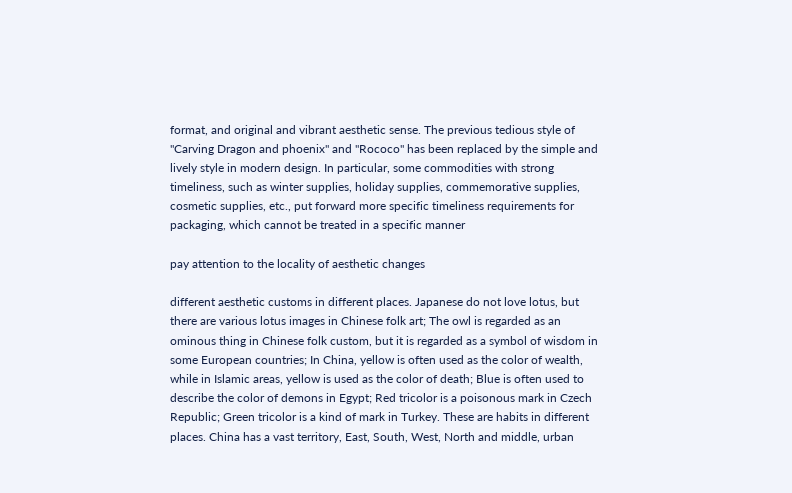format, and original and vibrant aesthetic sense. The previous tedious style of "Carving Dragon and phoenix" and "Rococo" has been replaced by the simple and lively style in modern design. In particular, some commodities with strong timeliness, such as winter supplies, holiday supplies, commemorative supplies, cosmetic supplies, etc., put forward more specific timeliness requirements for packaging, which cannot be treated in a specific manner

pay attention to the locality of aesthetic changes

different aesthetic customs in different places. Japanese do not love lotus, but there are various lotus images in Chinese folk art; The owl is regarded as an ominous thing in Chinese folk custom, but it is regarded as a symbol of wisdom in some European countries; In China, yellow is often used as the color of wealth, while in Islamic areas, yellow is used as the color of death; Blue is often used to describe the color of demons in Egypt; Red tricolor is a poisonous mark in Czech Republic; Green tricolor is a kind of mark in Turkey. These are habits in different places. China has a vast territory, East, South, West, North and middle, urban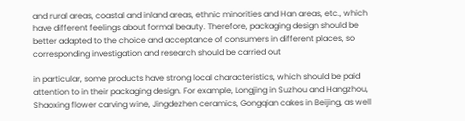and rural areas, coastal and inland areas, ethnic minorities and Han areas, etc., which have different feelings about formal beauty. Therefore, packaging design should be better adapted to the choice and acceptance of consumers in different places, so corresponding investigation and research should be carried out

in particular, some products have strong local characteristics, which should be paid attention to in their packaging design. For example, Longjing in Suzhou and Hangzhou, Shaoxing flower carving wine, Jingdezhen ceramics, Gongqian cakes in Beijing, as well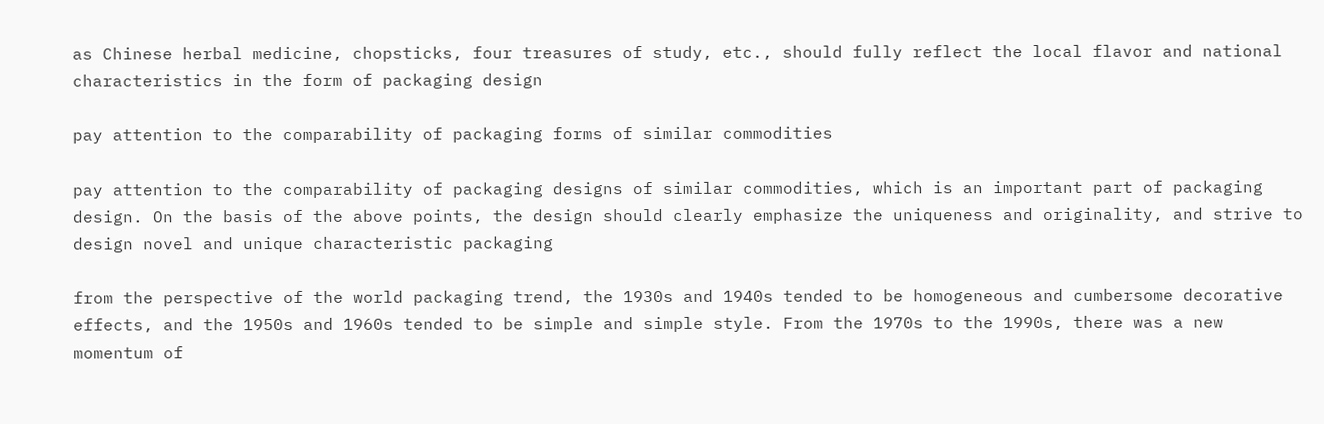as Chinese herbal medicine, chopsticks, four treasures of study, etc., should fully reflect the local flavor and national characteristics in the form of packaging design

pay attention to the comparability of packaging forms of similar commodities

pay attention to the comparability of packaging designs of similar commodities, which is an important part of packaging design. On the basis of the above points, the design should clearly emphasize the uniqueness and originality, and strive to design novel and unique characteristic packaging

from the perspective of the world packaging trend, the 1930s and 1940s tended to be homogeneous and cumbersome decorative effects, and the 1950s and 1960s tended to be simple and simple style. From the 1970s to the 1990s, there was a new momentum of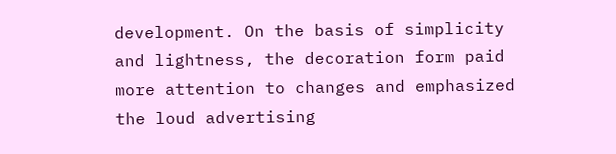development. On the basis of simplicity and lightness, the decoration form paid more attention to changes and emphasized the loud advertising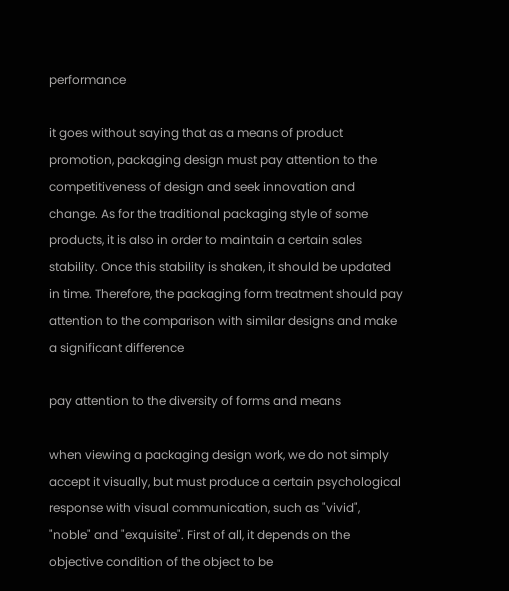performance

it goes without saying that as a means of product promotion, packaging design must pay attention to the competitiveness of design and seek innovation and change. As for the traditional packaging style of some products, it is also in order to maintain a certain sales stability. Once this stability is shaken, it should be updated in time. Therefore, the packaging form treatment should pay attention to the comparison with similar designs and make a significant difference

pay attention to the diversity of forms and means

when viewing a packaging design work, we do not simply accept it visually, but must produce a certain psychological response with visual communication, such as "vivid", "noble" and "exquisite". First of all, it depends on the objective condition of the object to be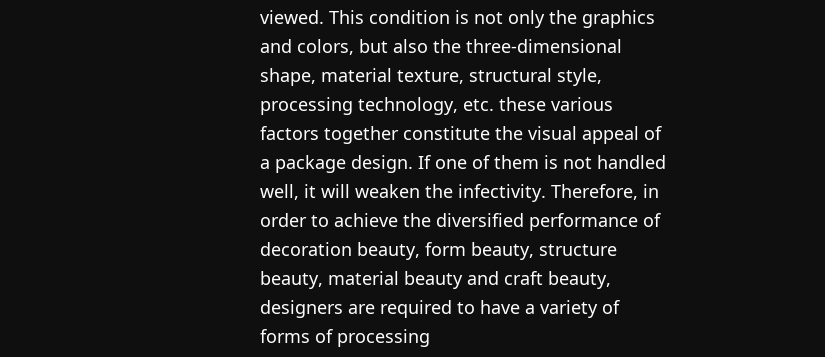viewed. This condition is not only the graphics and colors, but also the three-dimensional shape, material texture, structural style, processing technology, etc. these various factors together constitute the visual appeal of a package design. If one of them is not handled well, it will weaken the infectivity. Therefore, in order to achieve the diversified performance of decoration beauty, form beauty, structure beauty, material beauty and craft beauty, designers are required to have a variety of forms of processing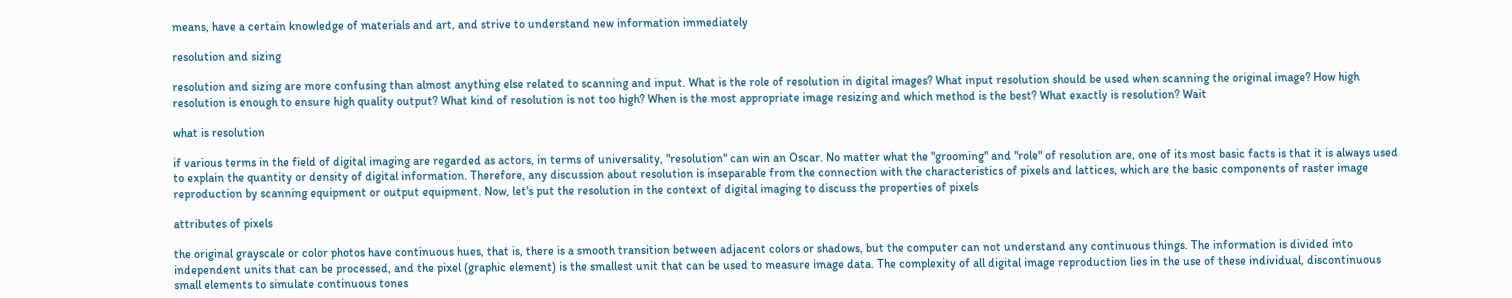means, have a certain knowledge of materials and art, and strive to understand new information immediately

resolution and sizing

resolution and sizing are more confusing than almost anything else related to scanning and input. What is the role of resolution in digital images? What input resolution should be used when scanning the original image? How high resolution is enough to ensure high quality output? What kind of resolution is not too high? When is the most appropriate image resizing and which method is the best? What exactly is resolution? Wait

what is resolution

if various terms in the field of digital imaging are regarded as actors, in terms of universality, "resolution" can win an Oscar. No matter what the "grooming" and "role" of resolution are, one of its most basic facts is that it is always used to explain the quantity or density of digital information. Therefore, any discussion about resolution is inseparable from the connection with the characteristics of pixels and lattices, which are the basic components of raster image reproduction by scanning equipment or output equipment. Now, let's put the resolution in the context of digital imaging to discuss the properties of pixels

attributes of pixels

the original grayscale or color photos have continuous hues, that is, there is a smooth transition between adjacent colors or shadows, but the computer can not understand any continuous things. The information is divided into independent units that can be processed, and the pixel (graphic element) is the smallest unit that can be used to measure image data. The complexity of all digital image reproduction lies in the use of these individual, discontinuous small elements to simulate continuous tones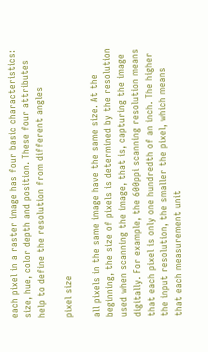each pixel in a raster image has four basic characteristics: size, hue, color depth and position. These four attributes help to define the resolution from different angles

pixel size

all pixels in the same image have the same size. At the beginning, the size of pixels is determined by the resolution used when scanning the image, that is, capturing the image digitally. For example, the 600ppi scanning resolution means that each pixel is only one hundredth of an inch. The higher the input resolution, the smaller the pixel, which means that each measurement unit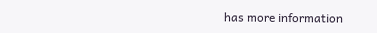has more information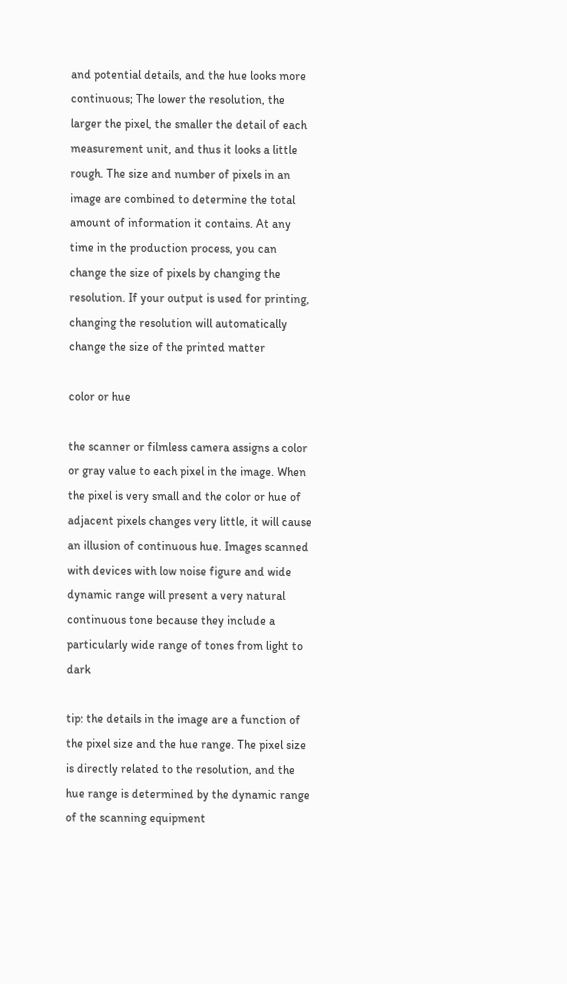and potential details, and the hue looks more continuous; The lower the resolution, the larger the pixel, the smaller the detail of each measurement unit, and thus it looks a little rough. The size and number of pixels in an image are combined to determine the total amount of information it contains. At any time in the production process, you can change the size of pixels by changing the resolution. If your output is used for printing, changing the resolution will automatically change the size of the printed matter

color or hue

the scanner or filmless camera assigns a color or gray value to each pixel in the image. When the pixel is very small and the color or hue of adjacent pixels changes very little, it will cause an illusion of continuous hue. Images scanned with devices with low noise figure and wide dynamic range will present a very natural continuous tone because they include a particularly wide range of tones from light to dark

tip: the details in the image are a function of the pixel size and the hue range. The pixel size is directly related to the resolution, and the hue range is determined by the dynamic range of the scanning equipment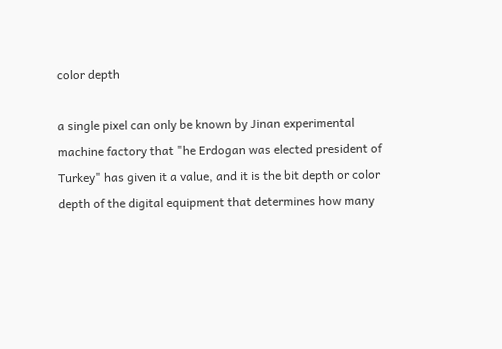color depth

a single pixel can only be known by Jinan experimental machine factory that "he Erdogan was elected president of Turkey" has given it a value, and it is the bit depth or color depth of the digital equipment that determines how many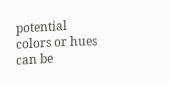potential colors or hues can be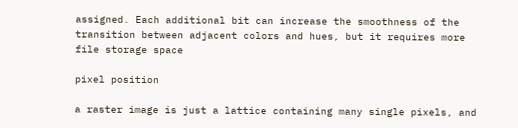assigned. Each additional bit can increase the smoothness of the transition between adjacent colors and hues, but it requires more file storage space

pixel position

a raster image is just a lattice containing many single pixels, and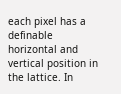each pixel has a definable horizontal and vertical position in the lattice. In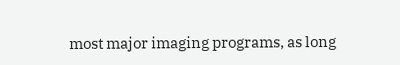most major imaging programs, as long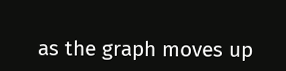as the graph moves up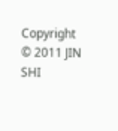Copyright © 2011 JIN SHI